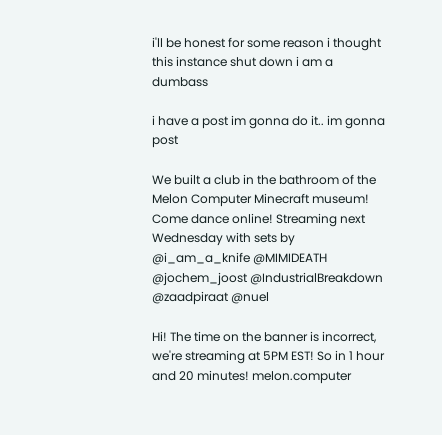i'll be honest for some reason i thought this instance shut down i am a dumbass

i have a post im gonna do it.. im gonna post

We built a club in the bathroom of the Melon Computer Minecraft museum! Come dance online! Streaming next Wednesday with sets by @i_am_a_knife @MIMIDEATH @jochem_joost @IndustrialBreakdown @zaadpiraat @nuel

Hi! The time on the banner is incorrect, we're streaming at 5PM EST! So in 1 hour and 20 minutes! melon.computer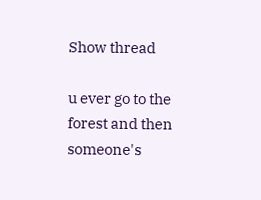Show thread

u ever go to the forest and then someone's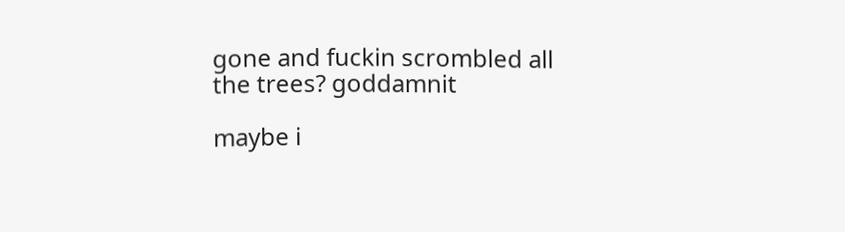gone and fuckin scrombled all the trees? goddamnit

maybe i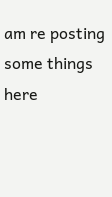am re posting some things here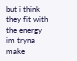but i think they fit with the energy im tryna make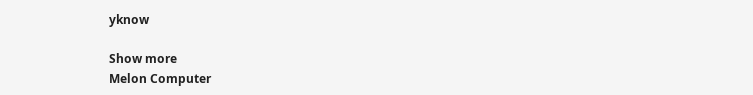yknow

Show more
Melon Computer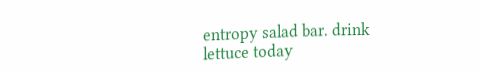entropy salad bar. drink lettuce today